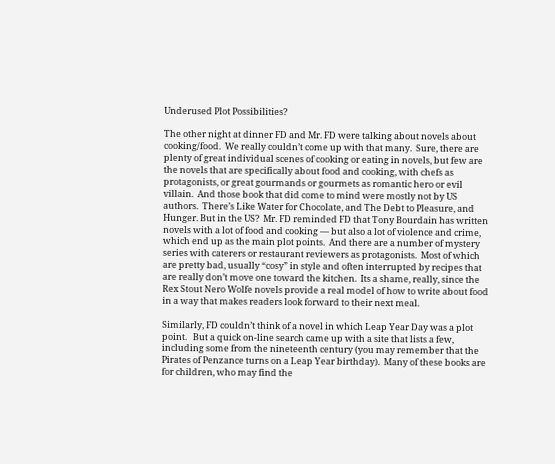Underused Plot Possibilities?

The other night at dinner FD and Mr. FD were talking about novels about cooking/food.  We really couldn’t come up with that many.  Sure, there are plenty of great individual scenes of cooking or eating in novels, but few are the novels that are specifically about food and cooking, with chefs as protagonists, or great gourmands or gourmets as romantic hero or evil villain.  And those book that did come to mind were mostly not by US authors.  There’s Like Water for Chocolate, and The Debt to Pleasure, and Hunger. But in the US?  Mr. FD reminded FD that Tony Bourdain has written novels with a lot of food and cooking — but also a lot of violence and crime, which end up as the main plot points.  And there are a number of mystery series with caterers or restaurant reviewers as protagonists.  Most of which are pretty bad, usually “cosy” in style and often interrupted by recipes that are really don’t move one toward the kitchen.  Its a shame, really, since the Rex Stout Nero Wolfe novels provide a real model of how to write about food in a way that makes readers look forward to their next meal.

Similarly, FD couldn’t think of a novel in which Leap Year Day was a plot point.   But a quick on-line search came up with a site that lists a few, including some from the nineteenth century (you may remember that the Pirates of Penzance turns on a Leap Year birthday).  Many of these books are for children, who may find the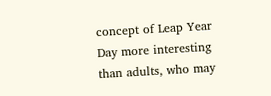concept of Leap Year Day more interesting than adults, who may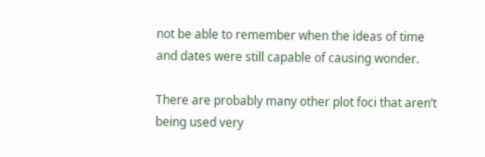not be able to remember when the ideas of time and dates were still capable of causing wonder.

There are probably many other plot foci that aren’t being used very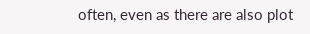often, even as there are also plot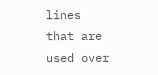lines that are used over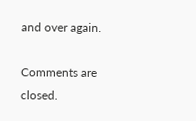and over again.

Comments are closed.